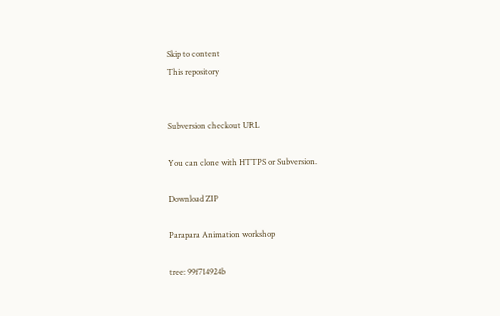Skip to content
This repository


Subversion checkout URL

You can clone with HTTPS or Subversion.

Download ZIP

Parapara Animation workshop

tree: 99f714924b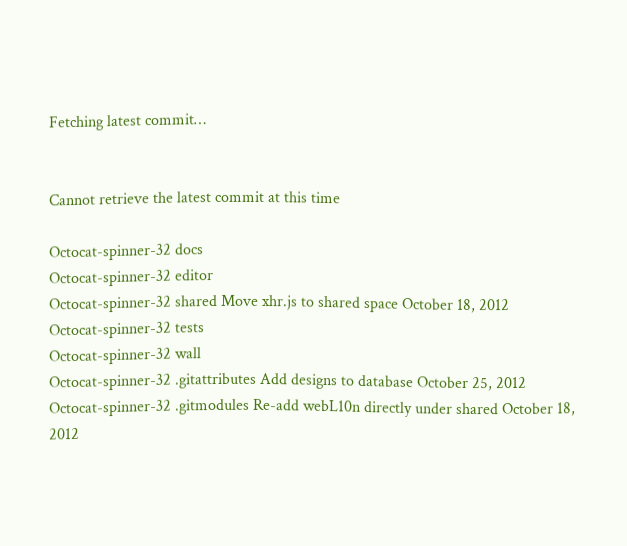Fetching latest commit…


Cannot retrieve the latest commit at this time

Octocat-spinner-32 docs
Octocat-spinner-32 editor
Octocat-spinner-32 shared Move xhr.js to shared space October 18, 2012
Octocat-spinner-32 tests
Octocat-spinner-32 wall
Octocat-spinner-32 .gitattributes Add designs to database October 25, 2012
Octocat-spinner-32 .gitmodules Re-add webL10n directly under shared October 18, 2012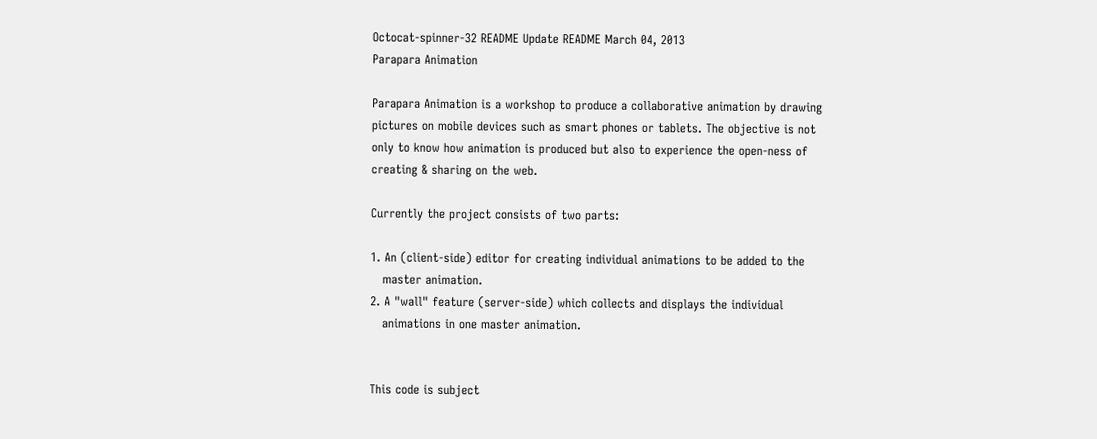Octocat-spinner-32 README Update README March 04, 2013
Parapara Animation

Parapara Animation is a workshop to produce a collaborative animation by drawing
pictures on mobile devices such as smart phones or tablets. The objective is not
only to know how animation is produced but also to experience the open-ness of
creating & sharing on the web.

Currently the project consists of two parts:

1. An (client-side) editor for creating individual animations to be added to the
   master animation.
2. A "wall" feature (server-side) which collects and displays the individual
   animations in one master animation.


This code is subject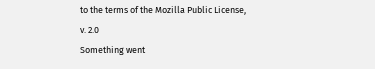to the terms of the Mozilla Public License, v. 2.0
Something went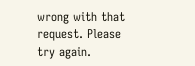wrong with that request. Please try again.